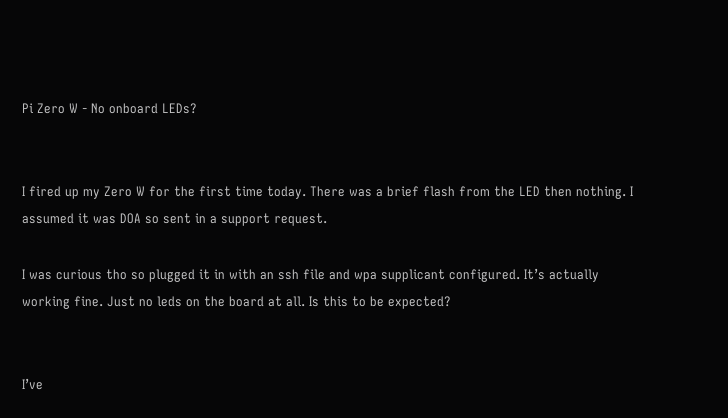Pi Zero W - No onboard LEDs?


I fired up my Zero W for the first time today. There was a brief flash from the LED then nothing. I assumed it was DOA so sent in a support request.

I was curious tho so plugged it in with an ssh file and wpa supplicant configured. It’s actually working fine. Just no leds on the board at all. Is this to be expected?


I’ve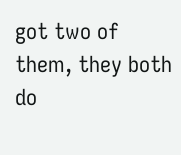got two of them, they both do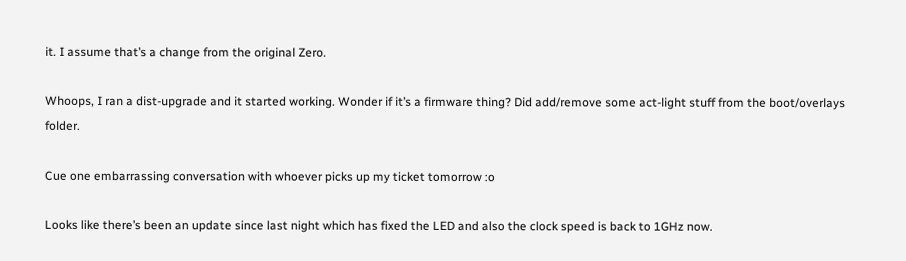it. I assume that’s a change from the original Zero.

Whoops, I ran a dist-upgrade and it started working. Wonder if it’s a firmware thing? Did add/remove some act-light stuff from the boot/overlays folder.

Cue one embarrassing conversation with whoever picks up my ticket tomorrow :o

Looks like there’s been an update since last night which has fixed the LED and also the clock speed is back to 1GHz now.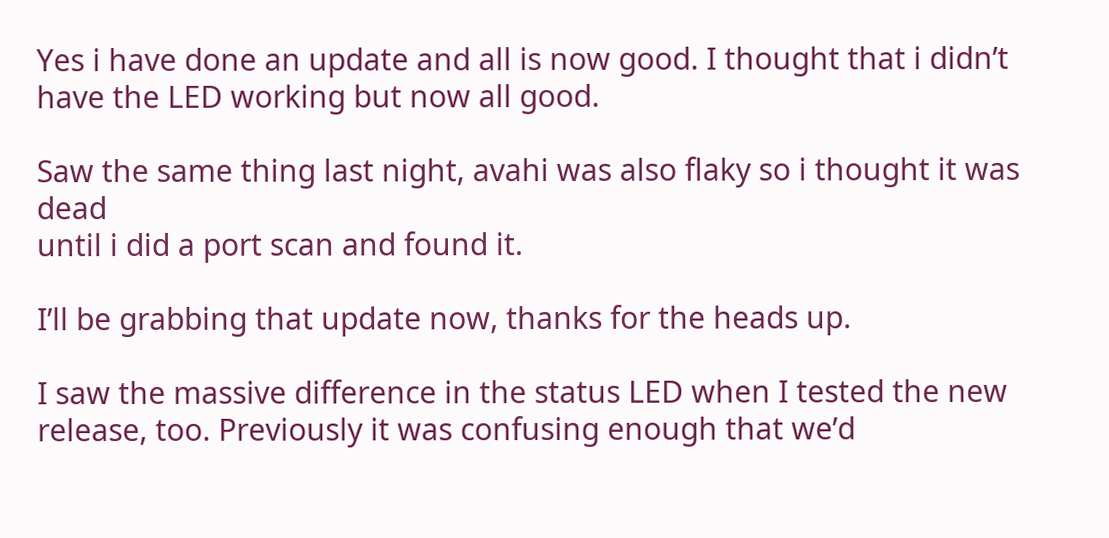Yes i have done an update and all is now good. I thought that i didn’t have the LED working but now all good.

Saw the same thing last night, avahi was also flaky so i thought it was dead
until i did a port scan and found it.

I’ll be grabbing that update now, thanks for the heads up.

I saw the massive difference in the status LED when I tested the new release, too. Previously it was confusing enough that we’d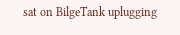sat on BilgeTank uplugging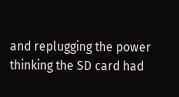and replugging the power thinking the SD card had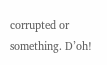corrupted or something. D’oh!